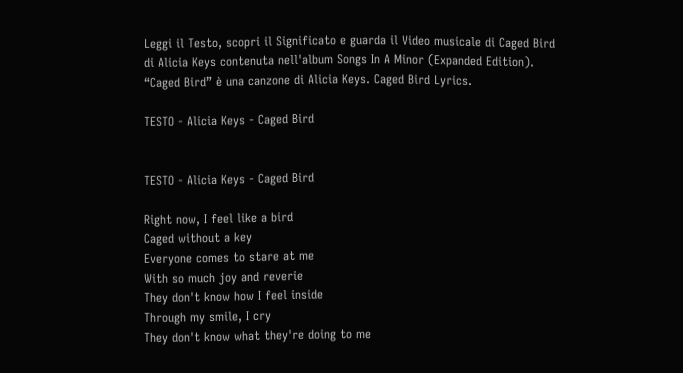Leggi il Testo, scopri il Significato e guarda il Video musicale di Caged Bird di Alicia Keys contenuta nell'album Songs In A Minor (Expanded Edition). “Caged Bird” è una canzone di Alicia Keys. Caged Bird Lyrics.

TESTO - Alicia Keys - Caged Bird


TESTO - Alicia Keys - Caged Bird

Right now, I feel like a bird
Caged without a key
Everyone comes to stare at me
With so much joy and reverie
They don't know how I feel inside
Through my smile, I cry
They don't know what they're doing to me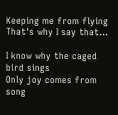Keeping me from flying
That's why I say that...

I know why the caged bird sings
Only joy comes from song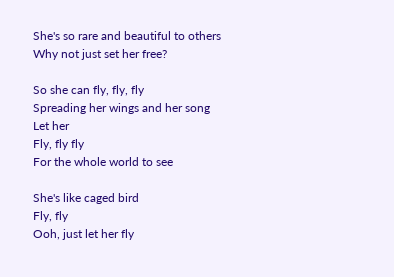She's so rare and beautiful to others
Why not just set her free?

So she can fly, fly, fly
Spreading her wings and her song
Let her
Fly, fly fly
For the whole world to see

She's like caged bird
Fly, fly
Ooh, just let her fly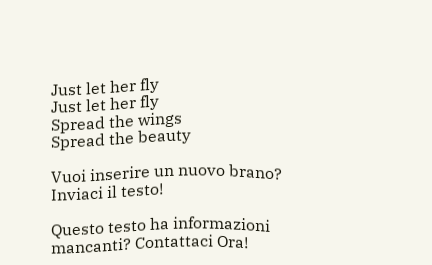Just let her fly
Just let her fly
Spread the wings
Spread the beauty

Vuoi inserire un nuovo brano? Inviaci il testo!

Questo testo ha informazioni mancanti? Contattaci Ora!